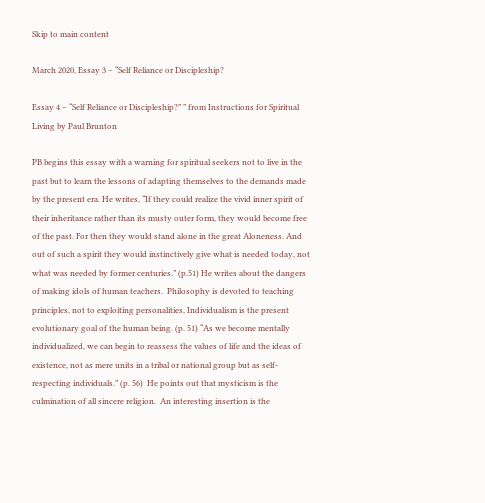Skip to main content

March 2020, Essay 3 – “Self Reliance or Discipleship?

Essay 4 – “Self Reliance or Discipleship?” ” from Instructions for Spiritual Living by Paul Brunton

PB begins this essay with a warning for spiritual seekers not to live in the past but to learn the lessons of adapting themselves to the demands made by the present era. He writes, “If they could realize the vivid inner spirit of their inheritance rather than its musty outer form, they would become free of the past. For then they would stand alone in the great Aloneness. And out of such a spirit they would instinctively give what is needed today, not what was needed by former centuries.” (p.51) He writes about the dangers of making idols of human teachers.  Philosophy is devoted to teaching principles, not to exploiting personalities, Individualism is the present evolutionary goal of the human being. (p. 51) “As we become mentally individualized, we can begin to reassess the values of life and the ideas of existence, not as mere units in a tribal or national group but as self-respecting individuals.” (p. 56)  He points out that mysticism is the culmination of all sincere religion.  An interesting insertion is the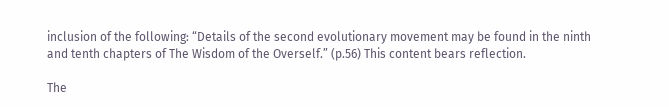inclusion of the following: “Details of the second evolutionary movement may be found in the ninth and tenth chapters of The Wisdom of the Overself.” (p.56) This content bears reflection.

The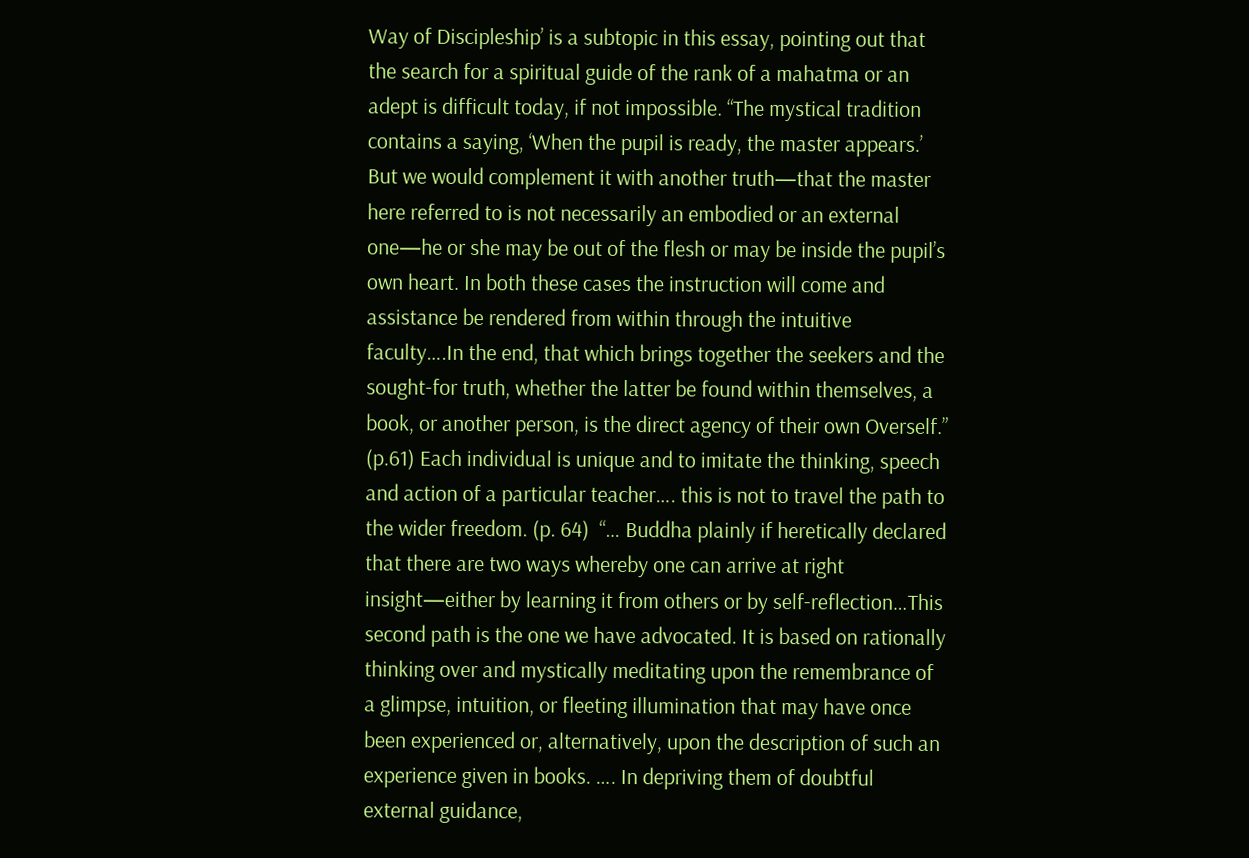Way of Discipleship’ is a subtopic in this essay, pointing out that the search for a spiritual guide of the rank of a mahatma or an adept is difficult today, if not impossible. “The mystical tradition contains a saying, ‘When the pupil is ready, the master appears.’ But we would complement it with another truth—that the master here referred to is not necessarily an embodied or an external one—he or she may be out of the flesh or may be inside the pupil’s own heart. In both these cases the instruction will come and assistance be rendered from within through the intuitive faculty….In the end, that which brings together the seekers and the sought-for truth, whether the latter be found within themselves, a book, or another person, is the direct agency of their own Overself.” (p.61) Each individual is unique and to imitate the thinking, speech and action of a particular teacher…. this is not to travel the path to the wider freedom. (p. 64)  “… Buddha plainly if heretically declared that there are two ways whereby one can arrive at right insight—either by learning it from others or by self-reflection…This second path is the one we have advocated. It is based on rationally thinking over and mystically meditating upon the remembrance of a glimpse, intuition, or fleeting illumination that may have once been experienced or, alternatively, upon the description of such an experience given in books. …. In depriving them of doubtful external guidance,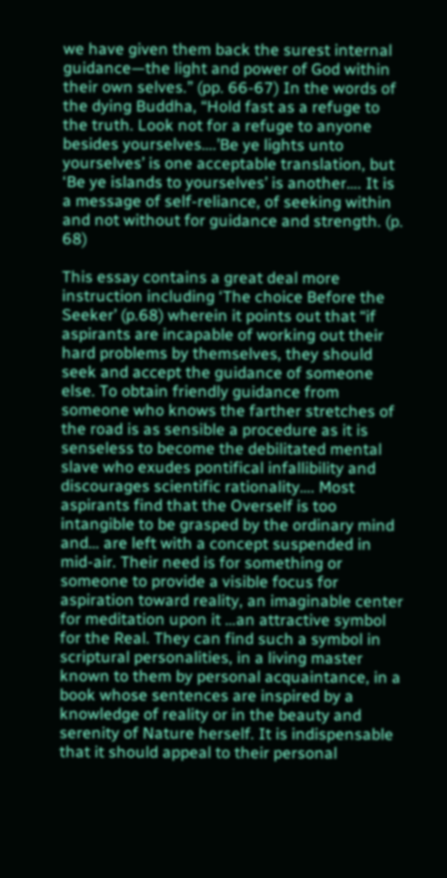we have given them back the surest internal guidance—the light and power of God within their own selves.” (pp. 66-67) In the words of the dying Buddha, “Hold fast as a refuge to the truth. Look not for a refuge to anyone besides yourselves….’Be ye lights unto yourselves’ is one acceptable translation, but ‘Be ye islands to yourselves’ is another…. It is a message of self-reliance, of seeking within and not without for guidance and strength. (p. 68)

This essay contains a great deal more instruction including ‘The choice Before the Seeker’ (p.68) wherein it points out that “if aspirants are incapable of working out their hard problems by themselves, they should seek and accept the guidance of someone else. To obtain friendly guidance from someone who knows the farther stretches of the road is as sensible a procedure as it is senseless to become the debilitated mental slave who exudes pontifical infallibility and discourages scientific rationality…. Most aspirants find that the Overself is too intangible to be grasped by the ordinary mind and… are left with a concept suspended in mid-air. Their need is for something or someone to provide a visible focus for aspiration toward reality, an imaginable center for meditation upon it …an attractive symbol for the Real. They can find such a symbol in scriptural personalities, in a living master known to them by personal acquaintance, in a book whose sentences are inspired by a knowledge of reality or in the beauty and serenity of Nature herself. It is indispensable that it should appeal to their personal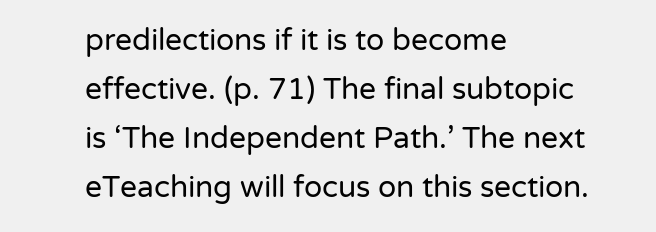predilections if it is to become effective. (p. 71) The final subtopic is ‘The Independent Path.’ The next eTeaching will focus on this section.